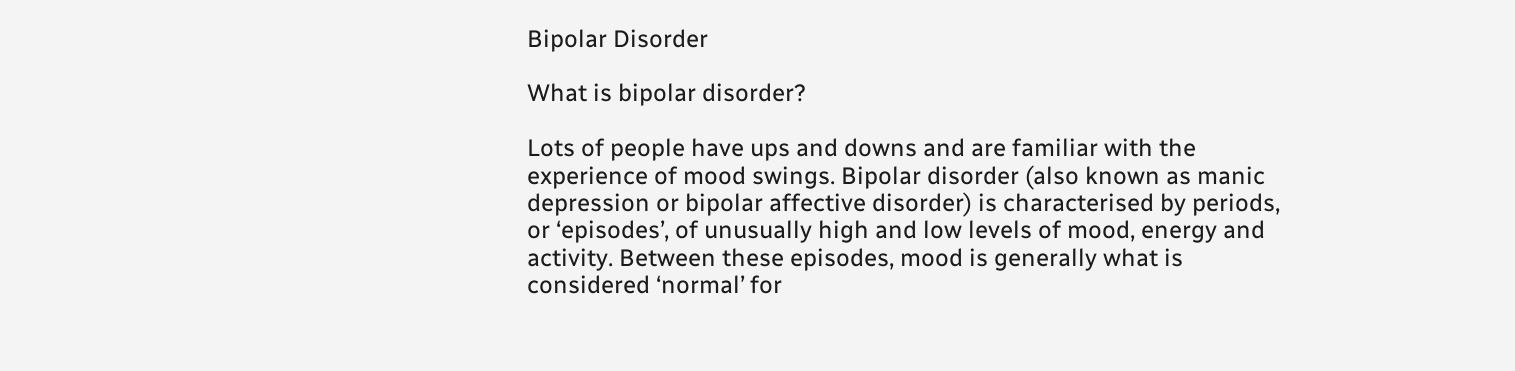Bipolar Disorder

What is bipolar disorder?

Lots of people have ups and downs and are familiar with the experience of mood swings. Bipolar disorder (also known as manic depression or bipolar affective disorder) is characterised by periods, or ‘episodes’, of unusually high and low levels of mood, energy and activity. Between these episodes, mood is generally what is considered ‘normal’ for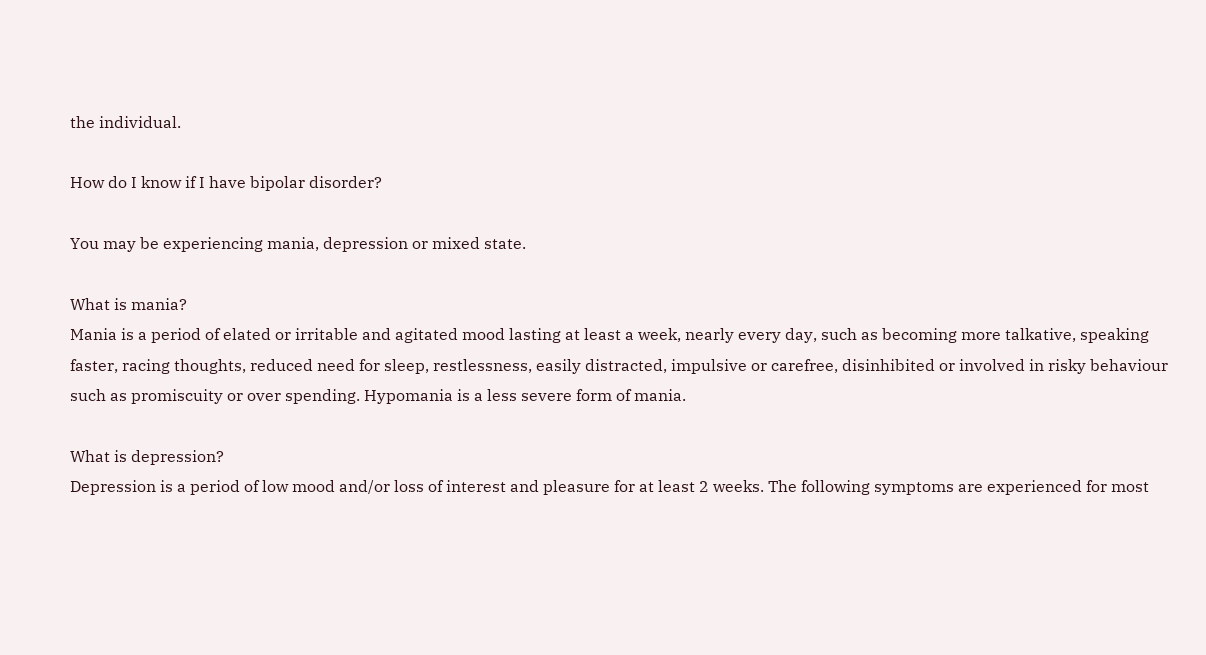the individual.

How do I know if I have bipolar disorder?

You may be experiencing mania, depression or mixed state.

What is mania?
Mania is a period of elated or irritable and agitated mood lasting at least a week, nearly every day, such as becoming more talkative, speaking faster, racing thoughts, reduced need for sleep, restlessness, easily distracted, impulsive or carefree, disinhibited or involved in risky behaviour such as promiscuity or over spending. Hypomania is a less severe form of mania.

What is depression?
Depression is a period of low mood and/or loss of interest and pleasure for at least 2 weeks. The following symptoms are experienced for most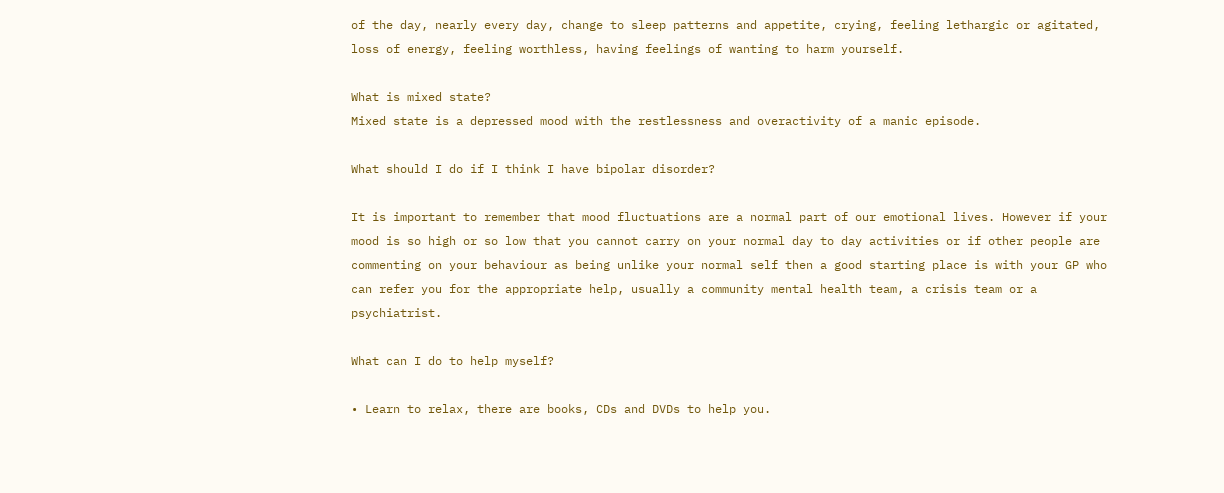of the day, nearly every day, change to sleep patterns and appetite, crying, feeling lethargic or agitated, loss of energy, feeling worthless, having feelings of wanting to harm yourself.

What is mixed state?
Mixed state is a depressed mood with the restlessness and overactivity of a manic episode.

What should I do if I think I have bipolar disorder?

It is important to remember that mood fluctuations are a normal part of our emotional lives. However if your mood is so high or so low that you cannot carry on your normal day to day activities or if other people are commenting on your behaviour as being unlike your normal self then a good starting place is with your GP who can refer you for the appropriate help, usually a community mental health team, a crisis team or a psychiatrist.

What can I do to help myself?

• Learn to relax, there are books, CDs and DVDs to help you.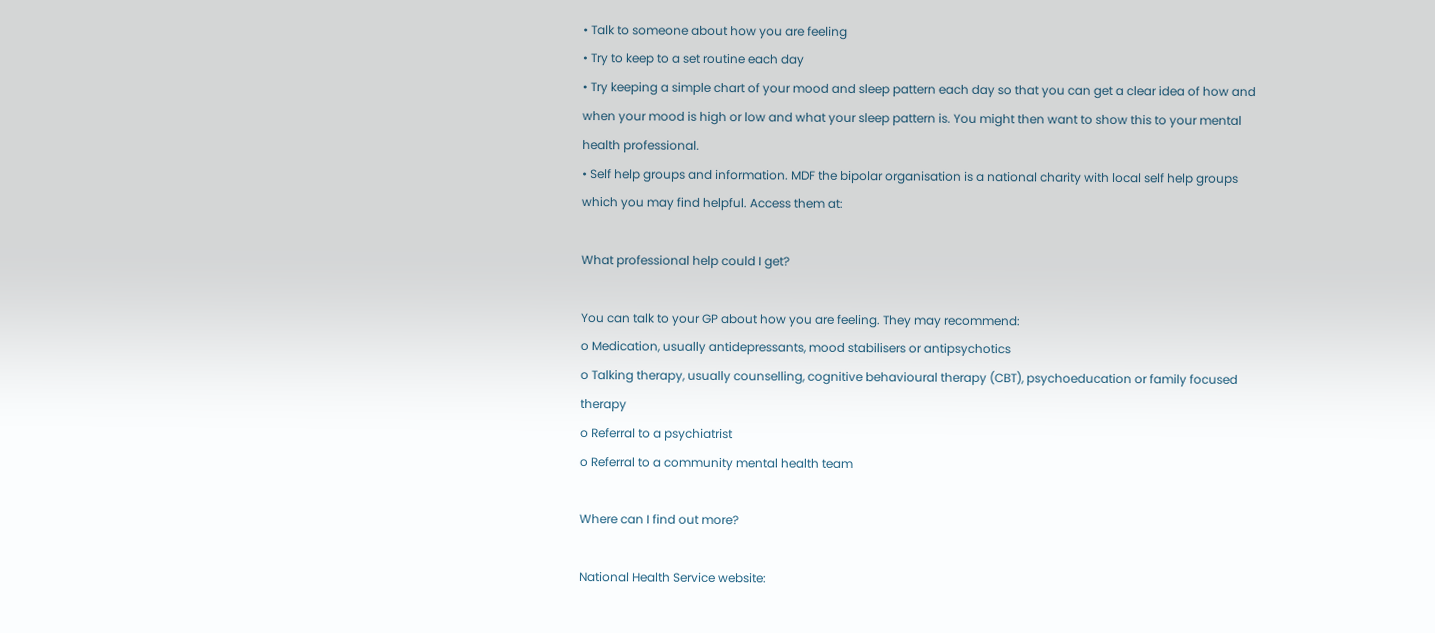• Talk to someone about how you are feeling
• Try to keep to a set routine each day
• Try keeping a simple chart of your mood and sleep pattern each day so that you can get a clear idea of how and when your mood is high or low and what your sleep pattern is. You might then want to show this to your mental health professional.
• Self help groups and information. MDF the bipolar organisation is a national charity with local self help groups which you may find helpful. Access them at:

What professional help could I get?

You can talk to your GP about how you are feeling. They may recommend:
o Medication, usually antidepressants, mood stabilisers or antipsychotics
o Talking therapy, usually counselling, cognitive behavioural therapy (CBT), psychoeducation or family focused therapy
o Referral to a psychiatrist
o Referral to a community mental health team

Where can I find out more?

National Health Service website: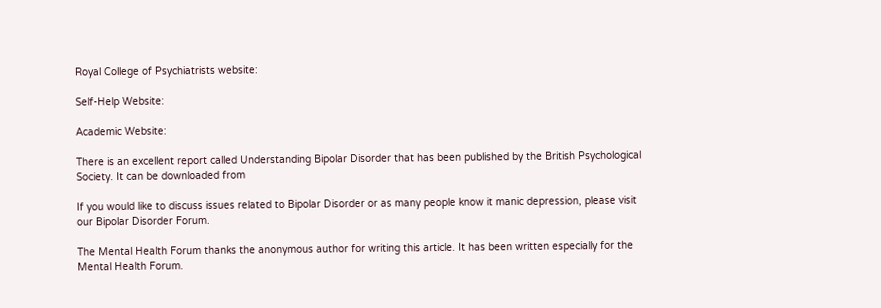Royal College of Psychiatrists website:

Self-Help Website:

Academic Website:

There is an excellent report called Understanding Bipolar Disorder that has been published by the British Psychological Society. It can be downloaded from

If you would like to discuss issues related to Bipolar Disorder or as many people know it manic depression, please visit our Bipolar Disorder Forum.

The Mental Health Forum thanks the anonymous author for writing this article. It has been written especially for the Mental Health Forum.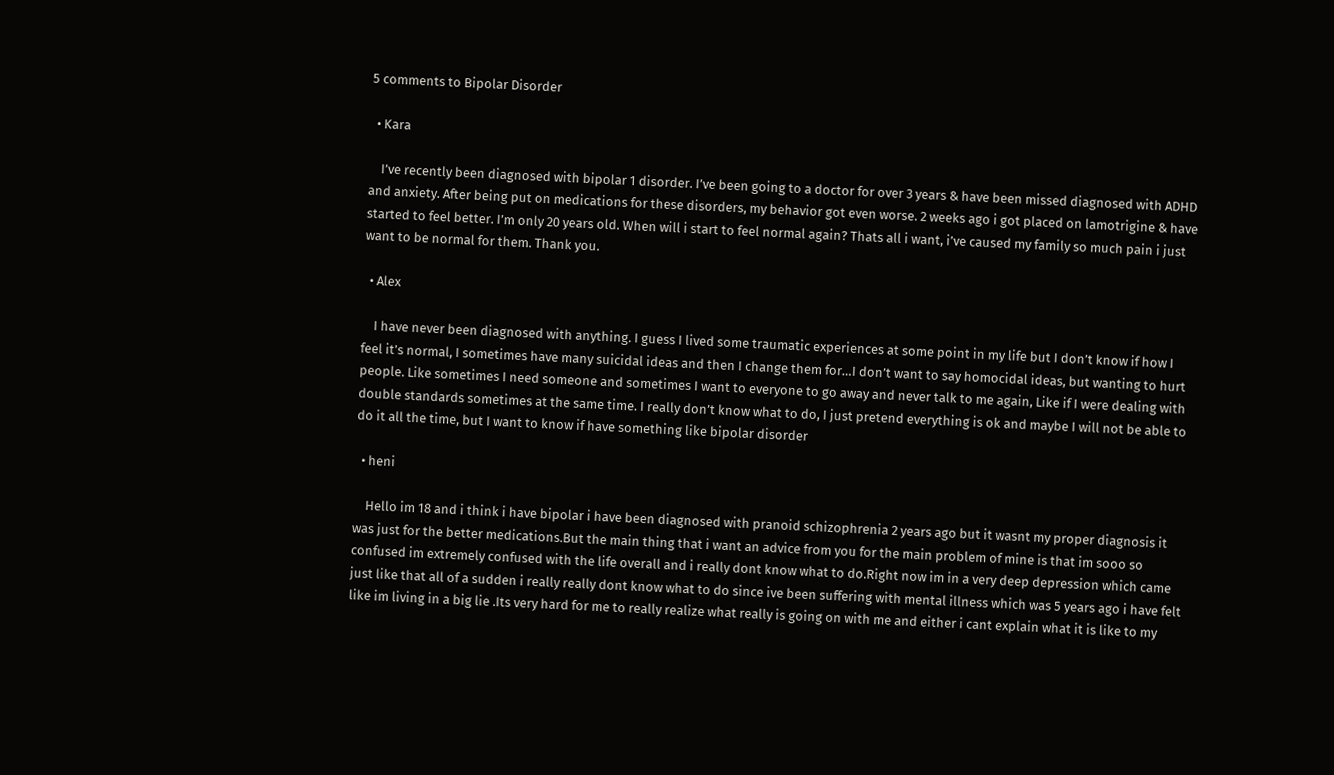5 comments to Bipolar Disorder

  • Kara

    I’ve recently been diagnosed with bipolar 1 disorder. I’ve been going to a doctor for over 3 years & have been missed diagnosed with ADHD and anxiety. After being put on medications for these disorders, my behavior got even worse. 2 weeks ago i got placed on lamotrigine & have started to feel better. I’m only 20 years old. When will i start to feel normal again? Thats all i want, i’ve caused my family so much pain i just want to be normal for them. Thank you.

  • Alex

    I have never been diagnosed with anything. I guess I lived some traumatic experiences at some point in my life but I don’t know if how I feel it’s normal, I sometimes have many suicidal ideas and then I change them for…I don’t want to say homocidal ideas, but wanting to hurt people. Like sometimes I need someone and sometimes I want to everyone to go away and never talk to me again, Like if I were dealing with double standards sometimes at the same time. I really don’t know what to do, I just pretend everything is ok and maybe I will not be able to do it all the time, but I want to know if have something like bipolar disorder

  • heni

    Hello im 18 and i think i have bipolar i have been diagnosed with pranoid schizophrenia 2 years ago but it wasnt my proper diagnosis it was just for the better medications.But the main thing that i want an advice from you for the main problem of mine is that im sooo so confused im extremely confused with the life overall and i really dont know what to do.Right now im in a very deep depression which came just like that all of a sudden i really really dont know what to do since ive been suffering with mental illness which was 5 years ago i have felt like im living in a big lie .Its very hard for me to really realize what really is going on with me and either i cant explain what it is like to my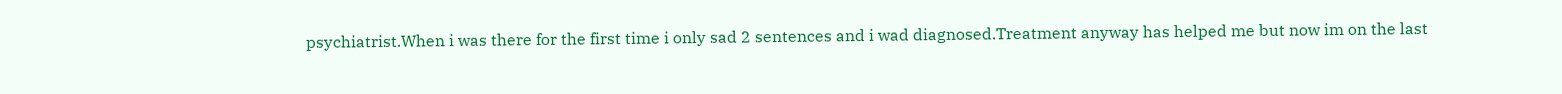psychiatrist.When i was there for the first time i only sad 2 sentences and i wad diagnosed.Treatment anyway has helped me but now im on the last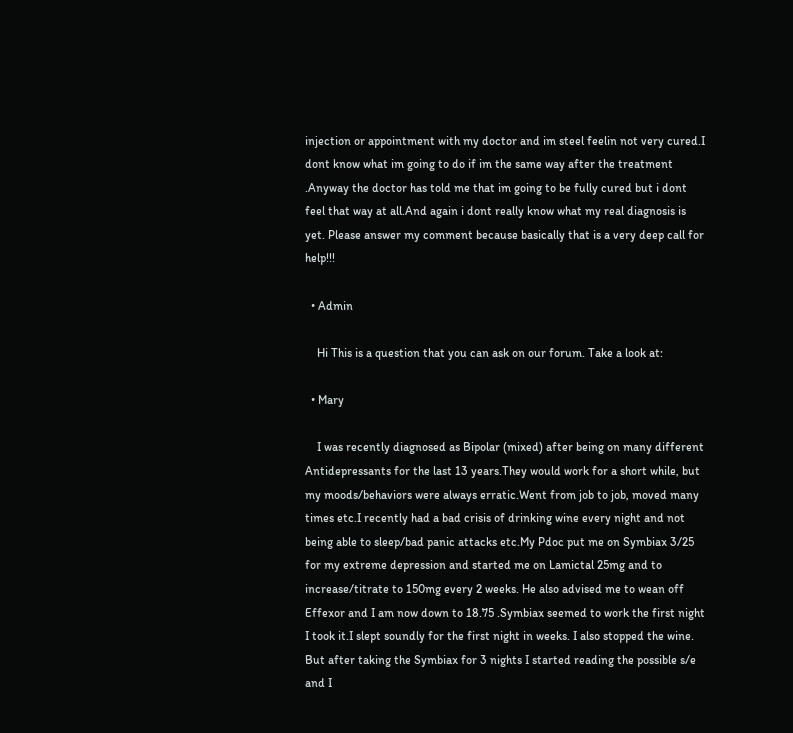injection or appointment with my doctor and im steel feelin not very cured.I dont know what im going to do if im the same way after the treatment .Anyway the doctor has told me that im going to be fully cured but i dont feel that way at all.And again i dont really know what my real diagnosis is yet. Please answer my comment because basically that is a very deep call for help!!!

  • Admin

    Hi This is a question that you can ask on our forum. Take a look at:

  • Mary

    I was recently diagnosed as Bipolar (mixed) after being on many different Antidepressants for the last 13 years.They would work for a short while, but my moods/behaviors were always erratic.Went from job to job, moved many times etc.I recently had a bad crisis of drinking wine every night and not being able to sleep/bad panic attacks etc.My Pdoc put me on Symbiax 3/25 for my extreme depression and started me on Lamictal 25mg and to increase/titrate to 150mg every 2 weeks. He also advised me to wean off Effexor and I am now down to 18.75 .Symbiax seemed to work the first night I took it.I slept soundly for the first night in weeks. I also stopped the wine. But after taking the Symbiax for 3 nights I started reading the possible s/e and I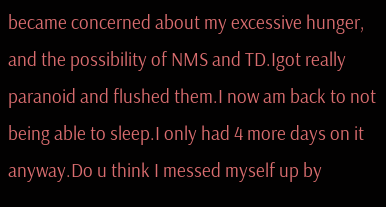became concerned about my excessive hunger, and the possibility of NMS and TD.Igot really paranoid and flushed them.I now am back to not being able to sleep.I only had 4 more days on it anyway.Do u think I messed myself up by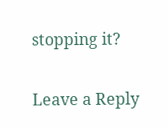stopping it?

Leave a Reply